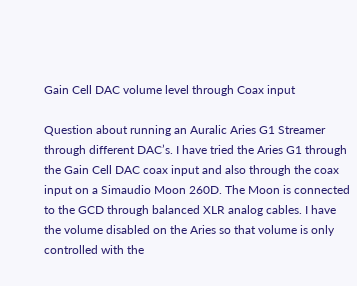Gain Cell DAC volume level through Coax input

Question about running an Auralic Aries G1 Streamer through different DAC’s. I have tried the Aries G1 through the Gain Cell DAC coax input and also through the coax input on a Simaudio Moon 260D. The Moon is connected to the GCD through balanced XLR analog cables. I have the volume disabled on the Aries so that volume is only controlled with the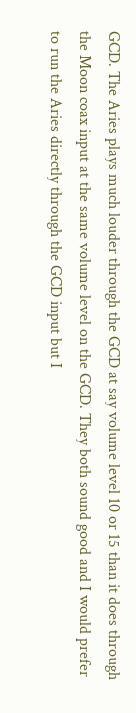GCD. The Aries plays much louder through the GCD at say volume level 10 or 15 than it does through the Moon coax input at the same volume level on the GCD. They both sound good and I would prefer to run the Aries directly through the GCD input but I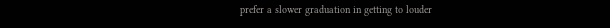prefer a slower graduation in getting to louder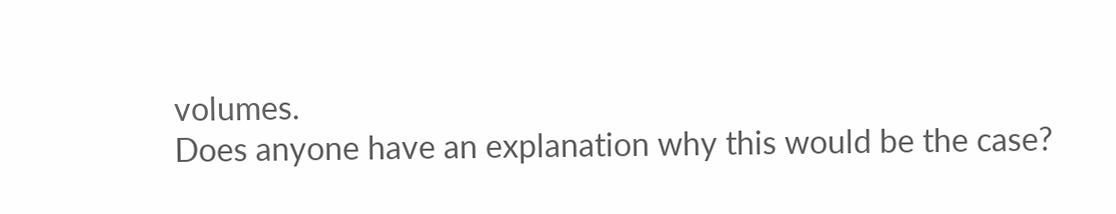volumes.
Does anyone have an explanation why this would be the case?